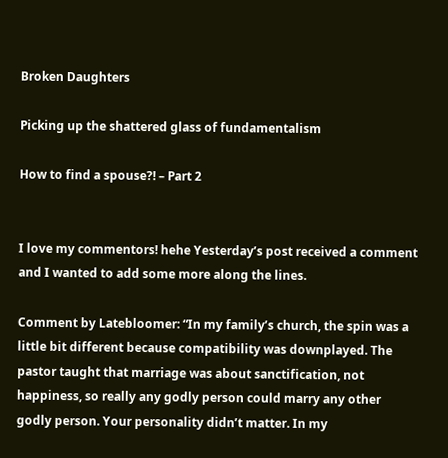Broken Daughters

Picking up the shattered glass of fundamentalism

How to find a spouse?! – Part 2


I love my commentors! hehe Yesterday’s post received a comment and I wanted to add some more along the lines.

Comment by Latebloomer: “In my family’s church, the spin was a little bit different because compatibility was downplayed. The pastor taught that marriage was about sanctification, not happiness, so really any godly person could marry any other godly person. Your personality didn’t matter. In my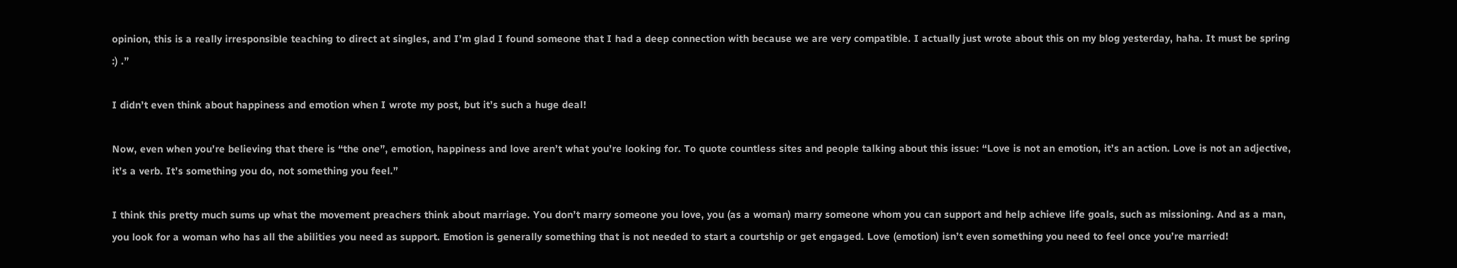opinion, this is a really irresponsible teaching to direct at singles, and I’m glad I found someone that I had a deep connection with because we are very compatible. I actually just wrote about this on my blog yesterday, haha. It must be spring :) .”

I didn’t even think about happiness and emotion when I wrote my post, but it’s such a huge deal!

Now, even when you’re believing that there is “the one”, emotion, happiness and love aren’t what you’re looking for. To quote countless sites and people talking about this issue: “Love is not an emotion, it’s an action. Love is not an adjective, it’s a verb. It’s something you do, not something you feel.”

I think this pretty much sums up what the movement preachers think about marriage. You don’t marry someone you love, you (as a woman) marry someone whom you can support and help achieve life goals, such as missioning. And as a man, you look for a woman who has all the abilities you need as support. Emotion is generally something that is not needed to start a courtship or get engaged. Love (emotion) isn’t even something you need to feel once you’re married!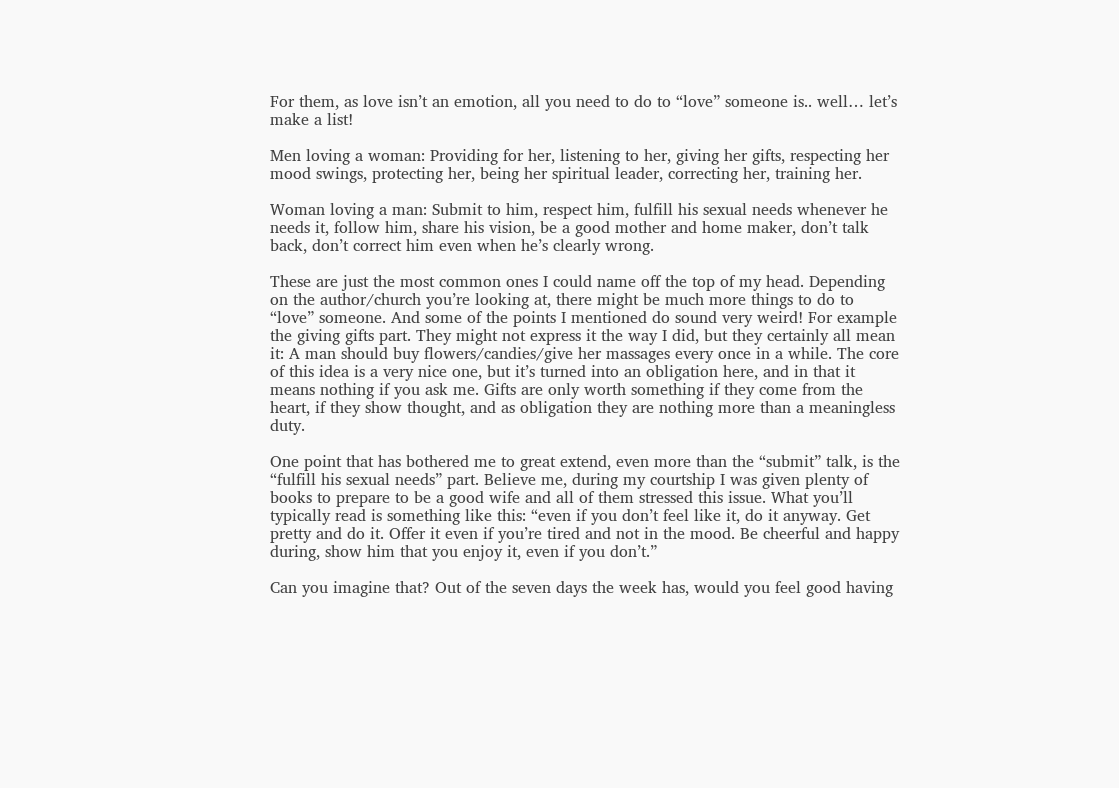For them, as love isn’t an emotion, all you need to do to “love” someone is.. well… let’s make a list!

Men loving a woman: Providing for her, listening to her, giving her gifts, respecting her mood swings, protecting her, being her spiritual leader, correcting her, training her.

Woman loving a man: Submit to him, respect him, fulfill his sexual needs whenever he needs it, follow him, share his vision, be a good mother and home maker, don’t talk back, don’t correct him even when he’s clearly wrong.

These are just the most common ones I could name off the top of my head. Depending on the author/church you’re looking at, there might be much more things to do to “love” someone. And some of the points I mentioned do sound very weird! For example the giving gifts part. They might not express it the way I did, but they certainly all mean it: A man should buy flowers/candies/give her massages every once in a while. The core of this idea is a very nice one, but it’s turned into an obligation here, and in that it means nothing if you ask me. Gifts are only worth something if they come from the heart, if they show thought, and as obligation they are nothing more than a meaningless duty.

One point that has bothered me to great extend, even more than the “submit” talk, is the “fulfill his sexual needs” part. Believe me, during my courtship I was given plenty of books to prepare to be a good wife and all of them stressed this issue. What you’ll typically read is something like this: “even if you don’t feel like it, do it anyway. Get pretty and do it. Offer it even if you’re tired and not in the mood. Be cheerful and happy during, show him that you enjoy it, even if you don’t.”

Can you imagine that? Out of the seven days the week has, would you feel good having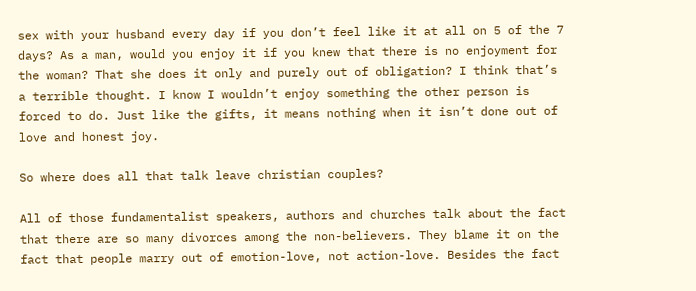sex with your husband every day if you don’t feel like it at all on 5 of the 7 days? As a man, would you enjoy it if you knew that there is no enjoyment for the woman? That she does it only and purely out of obligation? I think that’s a terrible thought. I know I wouldn’t enjoy something the other person is forced to do. Just like the gifts, it means nothing when it isn’t done out of love and honest joy.

So where does all that talk leave christian couples?

All of those fundamentalist speakers, authors and churches talk about the fact that there are so many divorces among the non-believers. They blame it on the fact that people marry out of emotion-love, not action-love. Besides the fact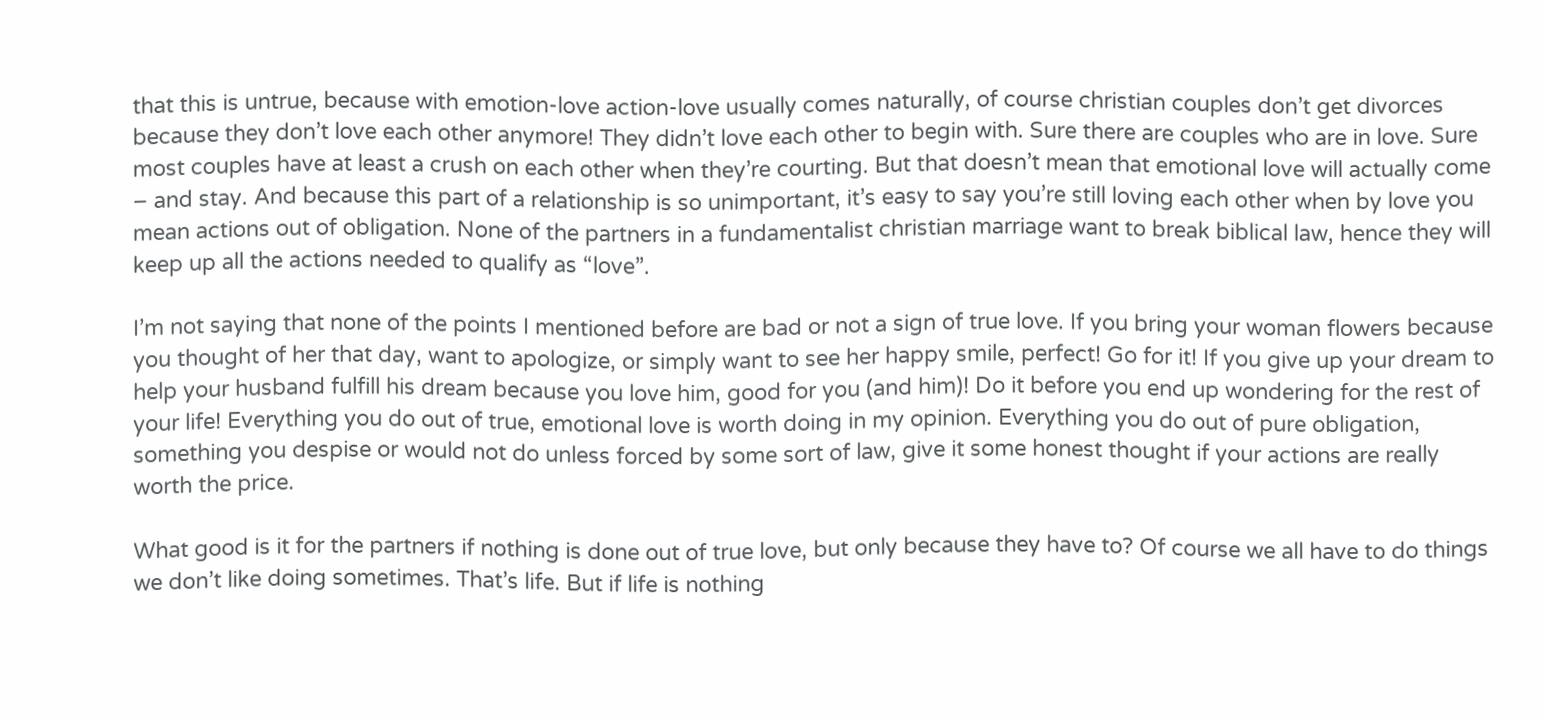that this is untrue, because with emotion-love action-love usually comes naturally, of course christian couples don’t get divorces because they don’t love each other anymore! They didn’t love each other to begin with. Sure there are couples who are in love. Sure most couples have at least a crush on each other when they’re courting. But that doesn’t mean that emotional love will actually come – and stay. And because this part of a relationship is so unimportant, it’s easy to say you’re still loving each other when by love you mean actions out of obligation. None of the partners in a fundamentalist christian marriage want to break biblical law, hence they will keep up all the actions needed to qualify as “love”.

I’m not saying that none of the points I mentioned before are bad or not a sign of true love. If you bring your woman flowers because you thought of her that day, want to apologize, or simply want to see her happy smile, perfect! Go for it! If you give up your dream to help your husband fulfill his dream because you love him, good for you (and him)! Do it before you end up wondering for the rest of your life! Everything you do out of true, emotional love is worth doing in my opinion. Everything you do out of pure obligation, something you despise or would not do unless forced by some sort of law, give it some honest thought if your actions are really worth the price.

What good is it for the partners if nothing is done out of true love, but only because they have to? Of course we all have to do things we don’t like doing sometimes. That’s life. But if life is nothing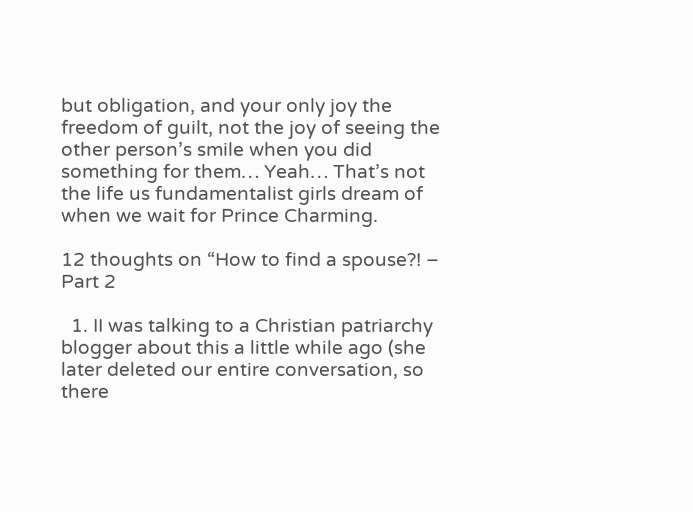but obligation, and your only joy the freedom of guilt, not the joy of seeing the other person’s smile when you did something for them… Yeah… That’s not the life us fundamentalist girls dream of when we wait for Prince Charming.

12 thoughts on “How to find a spouse?! – Part 2

  1. II was talking to a Christian patriarchy blogger about this a little while ago (she later deleted our entire conversation, so there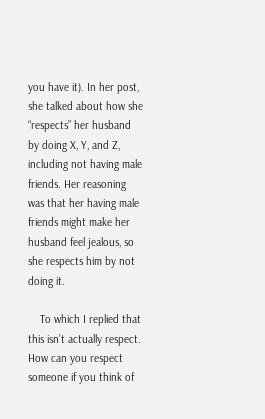you have it). In her post, she talked about how she “respects” her husband by doing X, Y, and Z, including not having male friends. Her reasoning was that her having male friends might make her husband feel jealous, so she respects him by not doing it.

    To which I replied that this isn’t actually respect. How can you respect someone if you think of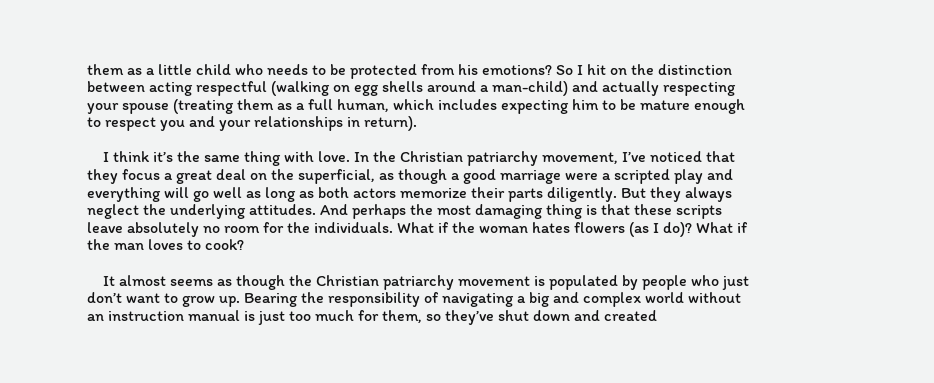them as a little child who needs to be protected from his emotions? So I hit on the distinction between acting respectful (walking on egg shells around a man-child) and actually respecting your spouse (treating them as a full human, which includes expecting him to be mature enough to respect you and your relationships in return).

    I think it’s the same thing with love. In the Christian patriarchy movement, I’ve noticed that they focus a great deal on the superficial, as though a good marriage were a scripted play and everything will go well as long as both actors memorize their parts diligently. But they always neglect the underlying attitudes. And perhaps the most damaging thing is that these scripts leave absolutely no room for the individuals. What if the woman hates flowers (as I do)? What if the man loves to cook?

    It almost seems as though the Christian patriarchy movement is populated by people who just don’t want to grow up. Bearing the responsibility of navigating a big and complex world without an instruction manual is just too much for them, so they’ve shut down and created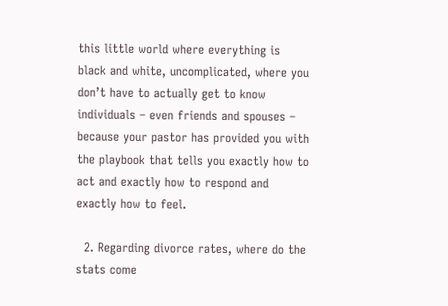this little world where everything is black and white, uncomplicated, where you don’t have to actually get to know individuals – even friends and spouses – because your pastor has provided you with the playbook that tells you exactly how to act and exactly how to respond and exactly how to feel.

  2. Regarding divorce rates, where do the stats come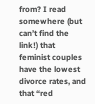from? I read somewhere (but can’t find the link!) that feminist couples have the lowest divorce rates, and that “red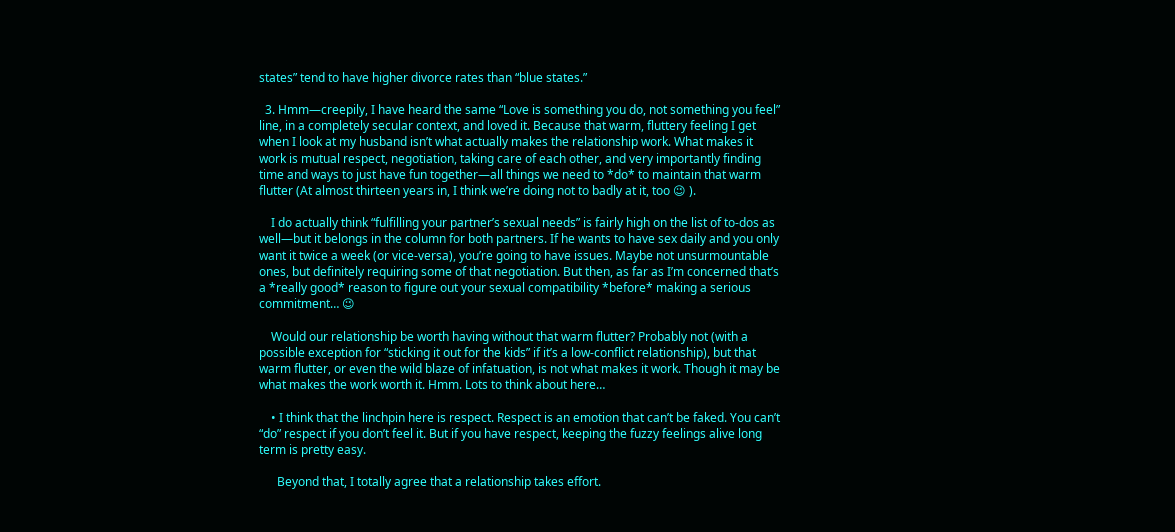states” tend to have higher divorce rates than “blue states.”

  3. Hmm—creepily, I have heard the same “Love is something you do, not something you feel” line, in a completely secular context, and loved it. Because that warm, fluttery feeling I get when I look at my husband isn’t what actually makes the relationship work. What makes it work is mutual respect, negotiation, taking care of each other, and very importantly finding time and ways to just have fun together—all things we need to *do* to maintain that warm flutter (At almost thirteen years in, I think we’re doing not to badly at it, too 😉 ).

    I do actually think “fulfilling your partner’s sexual needs” is fairly high on the list of to-dos as well—but it belongs in the column for both partners. If he wants to have sex daily and you only want it twice a week (or vice-versa), you’re going to have issues. Maybe not unsurmountable ones, but definitely requiring some of that negotiation. But then, as far as I’m concerned that’s a *really good* reason to figure out your sexual compatibility *before* making a serious commitment… 😉

    Would our relationship be worth having without that warm flutter? Probably not (with a possible exception for “sticking it out for the kids” if it’s a low-conflict relationship), but that warm flutter, or even the wild blaze of infatuation, is not what makes it work. Though it may be what makes the work worth it. Hmm. Lots to think about here…

    • I think that the linchpin here is respect. Respect is an emotion that can’t be faked. You can’t “do” respect if you don’t feel it. But if you have respect, keeping the fuzzy feelings alive long term is pretty easy.

      Beyond that, I totally agree that a relationship takes effort.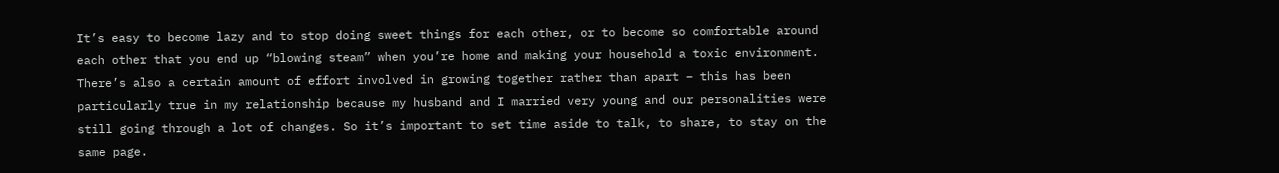It’s easy to become lazy and to stop doing sweet things for each other, or to become so comfortable around each other that you end up “blowing steam” when you’re home and making your household a toxic environment. There’s also a certain amount of effort involved in growing together rather than apart – this has been particularly true in my relationship because my husband and I married very young and our personalities were still going through a lot of changes. So it’s important to set time aside to talk, to share, to stay on the same page.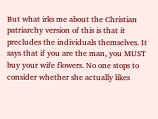But what irks me about the Christian patriarchy version of this is that it precludes the individuals themselves. It says that if you are the man, you MUST buy your wife flowers. No one stops to consider whether she actually likes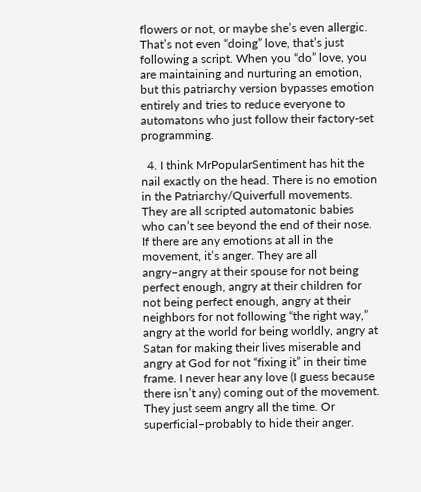flowers or not, or maybe she’s even allergic. That’s not even “doing” love, that’s just following a script. When you “do” love, you are maintaining and nurturing an emotion, but this patriarchy version bypasses emotion entirely and tries to reduce everyone to automatons who just follow their factory-set programming.

  4. I think MrPopularSentiment has hit the nail exactly on the head. There is no emotion in the Patriarchy/Quiverfull movements. They are all scripted automatonic babies who can’t see beyond the end of their nose. If there are any emotions at all in the movement, it’s anger. They are all angry–angry at their spouse for not being perfect enough, angry at their children for not being perfect enough, angry at their neighbors for not following “the right way,” angry at the world for being worldly, angry at Satan for making their lives miserable and angry at God for not “fixing it” in their time frame. I never hear any love (I guess because there isn’t any) coming out of the movement. They just seem angry all the time. Or superficial–probably to hide their anger.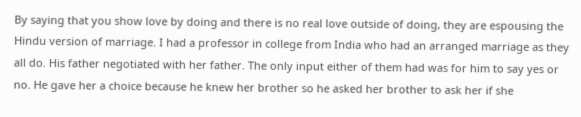By saying that you show love by doing and there is no real love outside of doing, they are espousing the Hindu version of marriage. I had a professor in college from India who had an arranged marriage as they all do. His father negotiated with her father. The only input either of them had was for him to say yes or no. He gave her a choice because he knew her brother so he asked her brother to ask her if she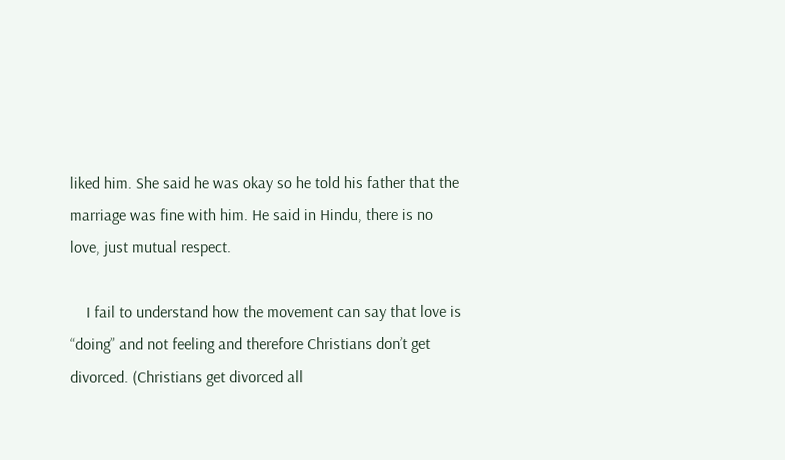liked him. She said he was okay so he told his father that the marriage was fine with him. He said in Hindu, there is no love, just mutual respect.

    I fail to understand how the movement can say that love is “doing” and not feeling and therefore Christians don’t get divorced. (Christians get divorced all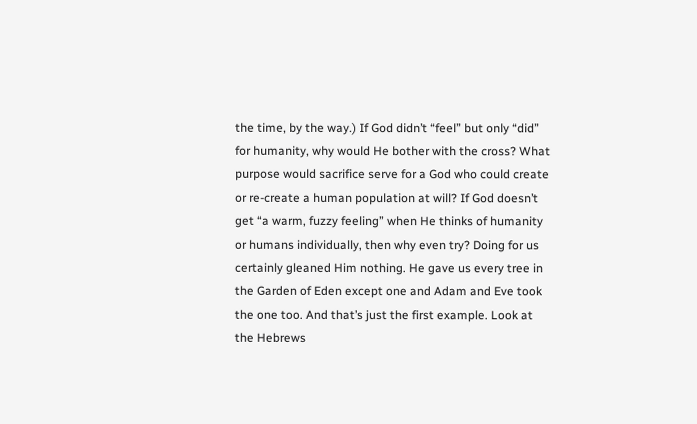the time, by the way.) If God didn’t “feel” but only “did” for humanity, why would He bother with the cross? What purpose would sacrifice serve for a God who could create or re-create a human population at will? If God doesn’t get “a warm, fuzzy feeling” when He thinks of humanity or humans individually, then why even try? Doing for us certainly gleaned Him nothing. He gave us every tree in the Garden of Eden except one and Adam and Eve took the one too. And that’s just the first example. Look at the Hebrews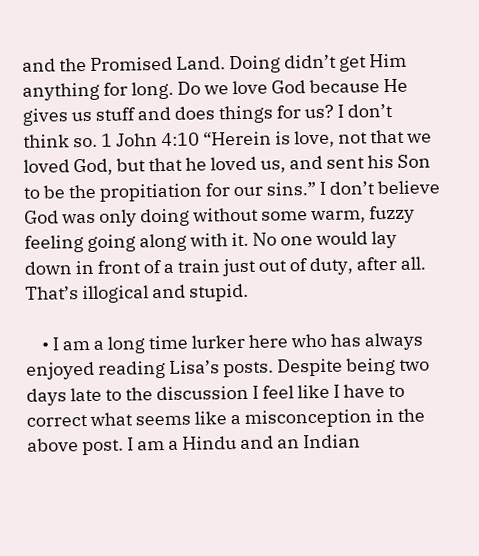and the Promised Land. Doing didn’t get Him anything for long. Do we love God because He gives us stuff and does things for us? I don’t think so. 1 John 4:10 “Herein is love, not that we loved God, but that he loved us, and sent his Son to be the propitiation for our sins.” I don’t believe God was only doing without some warm, fuzzy feeling going along with it. No one would lay down in front of a train just out of duty, after all. That’s illogical and stupid.

    • I am a long time lurker here who has always enjoyed reading Lisa’s posts. Despite being two days late to the discussion I feel like I have to correct what seems like a misconception in the above post. I am a Hindu and an Indian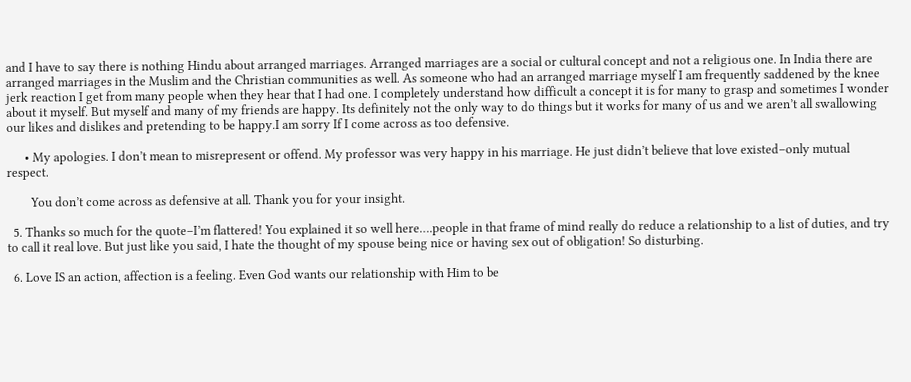and I have to say there is nothing Hindu about arranged marriages. Arranged marriages are a social or cultural concept and not a religious one. In India there are arranged marriages in the Muslim and the Christian communities as well. As someone who had an arranged marriage myself I am frequently saddened by the knee jerk reaction I get from many people when they hear that I had one. I completely understand how difficult a concept it is for many to grasp and sometimes I wonder about it myself. But myself and many of my friends are happy. Its definitely not the only way to do things but it works for many of us and we aren’t all swallowing our likes and dislikes and pretending to be happy.I am sorry If I come across as too defensive.

      • My apologies. I don’t mean to misrepresent or offend. My professor was very happy in his marriage. He just didn’t believe that love existed–only mutual respect.

        You don’t come across as defensive at all. Thank you for your insight.

  5. Thanks so much for the quote–I’m flattered! You explained it so well here….people in that frame of mind really do reduce a relationship to a list of duties, and try to call it real love. But just like you said, I hate the thought of my spouse being nice or having sex out of obligation! So disturbing.

  6. Love IS an action, affection is a feeling. Even God wants our relationship with Him to be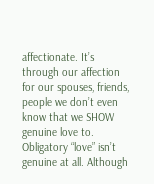affectionate. It’s through our affection for our spouses, friends, people we don’t even know that we SHOW genuine love to. Obligatory “love” isn’t genuine at all. Although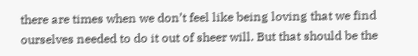there are times when we don’t feel like being loving that we find ourselves needed to do it out of sheer will. But that should be the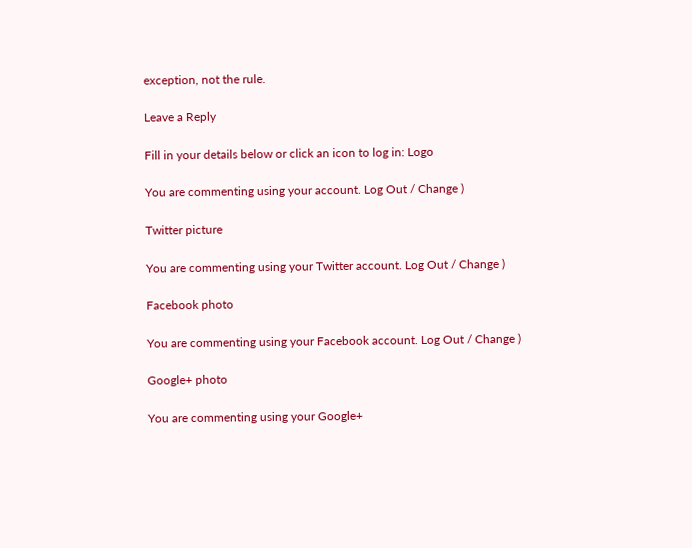exception, not the rule.

Leave a Reply

Fill in your details below or click an icon to log in: Logo

You are commenting using your account. Log Out / Change )

Twitter picture

You are commenting using your Twitter account. Log Out / Change )

Facebook photo

You are commenting using your Facebook account. Log Out / Change )

Google+ photo

You are commenting using your Google+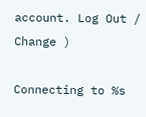account. Log Out / Change )

Connecting to %s